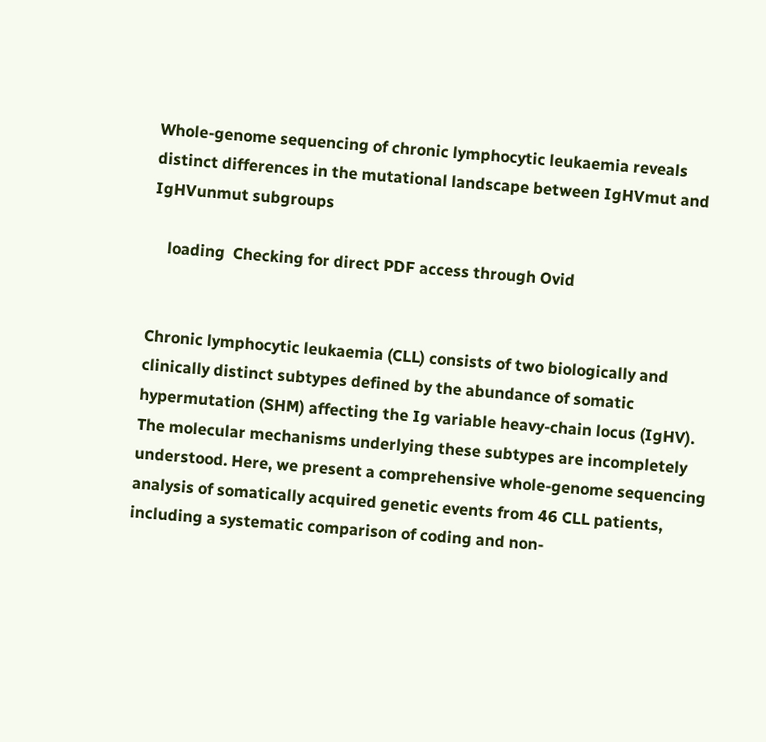Whole-genome sequencing of chronic lymphocytic leukaemia reveals distinct differences in the mutational landscape between IgHVmut and IgHVunmut subgroups

    loading  Checking for direct PDF access through Ovid


Chronic lymphocytic leukaemia (CLL) consists of two biologically and clinically distinct subtypes defined by the abundance of somatic hypermutation (SHM) affecting the Ig variable heavy-chain locus (IgHV). The molecular mechanisms underlying these subtypes are incompletely understood. Here, we present a comprehensive whole-genome sequencing analysis of somatically acquired genetic events from 46 CLL patients, including a systematic comparison of coding and non-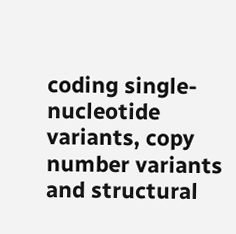coding single-nucleotide variants, copy number variants and structural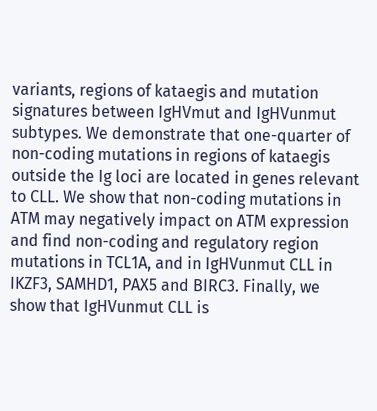variants, regions of kataegis and mutation signatures between IgHVmut and IgHVunmut subtypes. We demonstrate that one-quarter of non-coding mutations in regions of kataegis outside the Ig loci are located in genes relevant to CLL. We show that non-coding mutations in ATM may negatively impact on ATM expression and find non-coding and regulatory region mutations in TCL1A, and in IgHVunmut CLL in IKZF3, SAMHD1, PAX5 and BIRC3. Finally, we show that IgHVunmut CLL is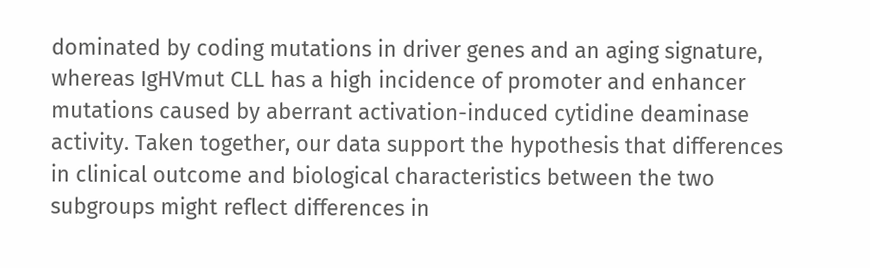dominated by coding mutations in driver genes and an aging signature, whereas IgHVmut CLL has a high incidence of promoter and enhancer mutations caused by aberrant activation-induced cytidine deaminase activity. Taken together, our data support the hypothesis that differences in clinical outcome and biological characteristics between the two subgroups might reflect differences in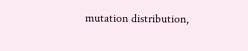mutation distribution,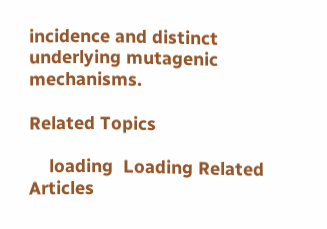incidence and distinct underlying mutagenic mechanisms.

Related Topics

    loading  Loading Related Articles